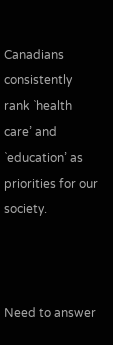Canadians consistently rank `health care’ and `education’ as priorities for our society.



Need to answer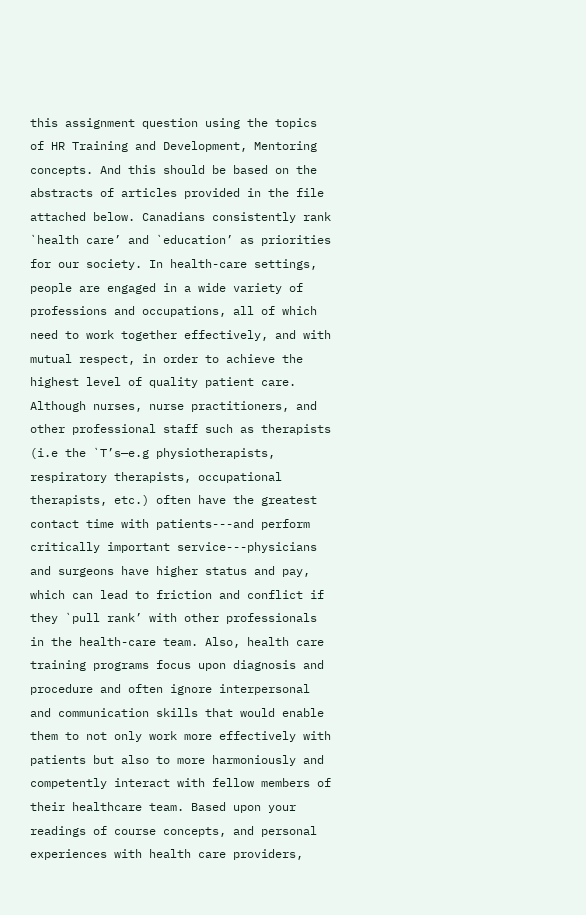this assignment question using the topics of HR Training and Development, Mentoring concepts. And this should be based on the abstracts of articles provided in the file attached below. Canadians consistently rank `health care’ and `education’ as priorities for our society. In health-care settings, people are engaged in a wide variety of professions and occupations, all of which need to work together effectively, and with mutual respect, in order to achieve the highest level of quality patient care. Although nurses, nurse practitioners, and other professional staff such as therapists (i.e the `T’s—e.g physiotherapists, respiratory therapists, occupational therapists, etc.) often have the greatest contact time with patients---and perform critically important service---physicians and surgeons have higher status and pay, which can lead to friction and conflict if they `pull rank’ with other professionals in the health-care team. Also, health care training programs focus upon diagnosis and procedure and often ignore interpersonal and communication skills that would enable them to not only work more effectively with patients but also to more harmoniously and competently interact with fellow members of their healthcare team. Based upon your readings of course concepts, and personal experiences with health care providers,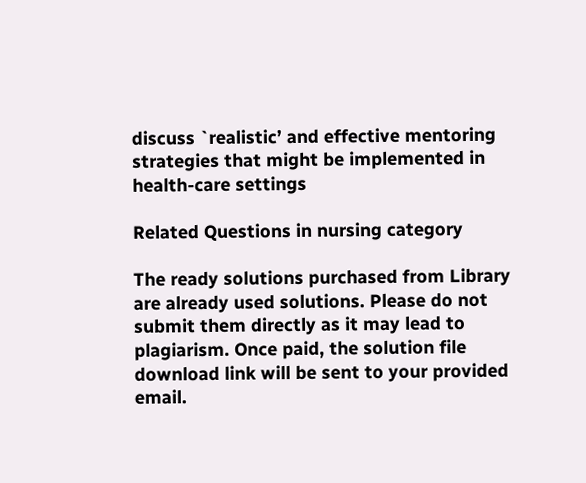discuss `realistic’ and effective mentoring strategies that might be implemented in health-care settings

Related Questions in nursing category

The ready solutions purchased from Library are already used solutions. Please do not submit them directly as it may lead to plagiarism. Once paid, the solution file download link will be sent to your provided email.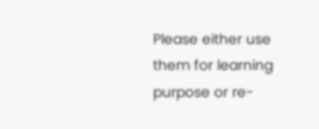Please either use them for learning purpose or re-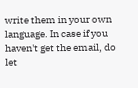write them in your own language. In case if you haven't get the email, do let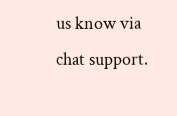us know via chat support.